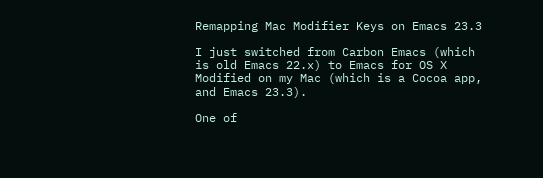Remapping Mac Modifier Keys on Emacs 23.3

I just switched from Carbon Emacs (which is old Emacs 22.x) to Emacs for OS X Modified on my Mac (which is a Cocoa app, and Emacs 23.3).

One of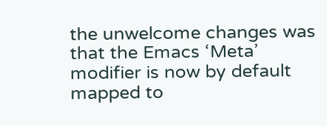the unwelcome changes was that the Emacs ‘Meta’ modifier is now by default mapped to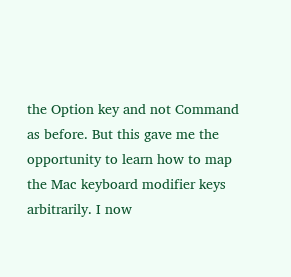the Option key and not Command as before. But this gave me the opportunity to learn how to map the Mac keyboard modifier keys arbitrarily. I now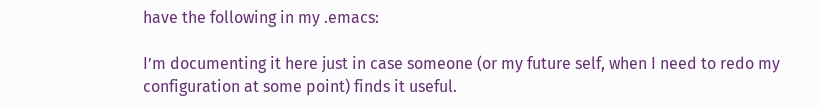have the following in my .emacs:

I’m documenting it here just in case someone (or my future self, when I need to redo my configuration at some point) finds it useful.